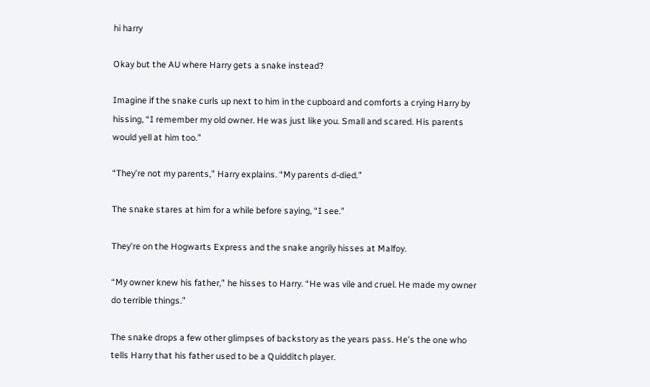hi harry

Okay but the AU where Harry gets a snake instead?

Imagine if the snake curls up next to him in the cupboard and comforts a crying Harry by hissing, “I remember my old owner. He was just like you. Small and scared. His parents would yell at him too.”

“They’re not my parents,” Harry explains. “My parents d-died.”

The snake stares at him for a while before saying, “I see.”

They’re on the Hogwarts Express and the snake angrily hisses at Malfoy.

“My owner knew his father,” he hisses to Harry. “He was vile and cruel. He made my owner do terrible things.”

The snake drops a few other glimpses of backstory as the years pass. He’s the one who tells Harry that his father used to be a Quidditch player.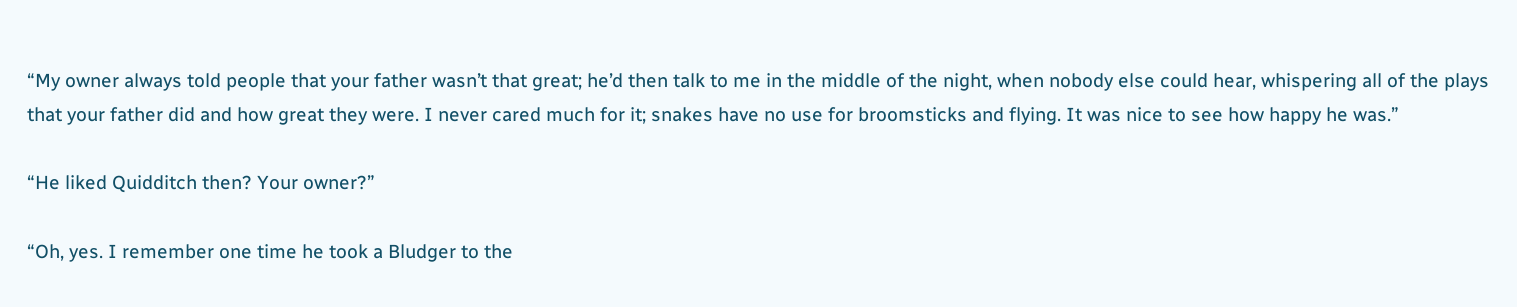“My owner always told people that your father wasn’t that great; he’d then talk to me in the middle of the night, when nobody else could hear, whispering all of the plays that your father did and how great they were. I never cared much for it; snakes have no use for broomsticks and flying. It was nice to see how happy he was.”

“He liked Quidditch then? Your owner?”

“Oh, yes. I remember one time he took a Bludger to the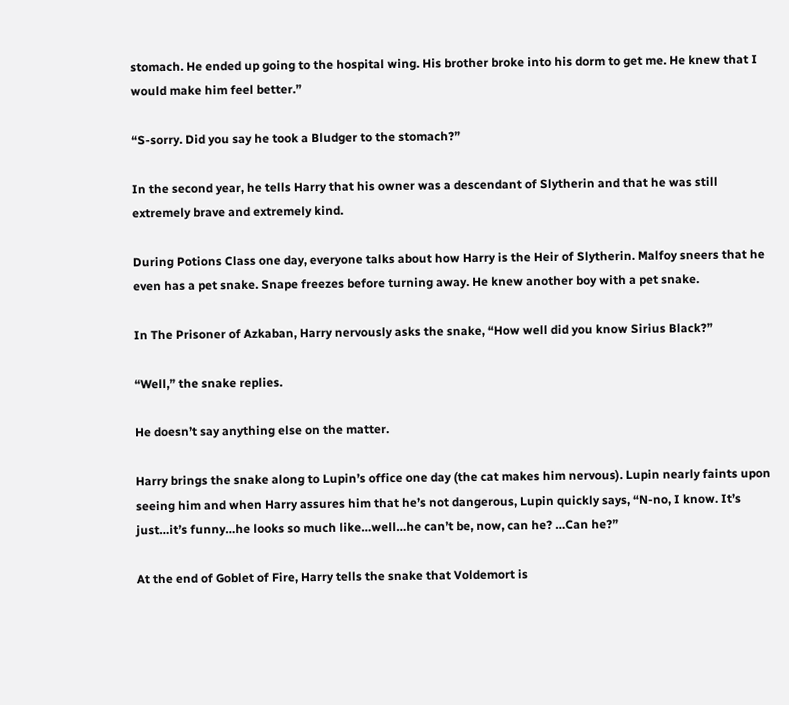stomach. He ended up going to the hospital wing. His brother broke into his dorm to get me. He knew that I would make him feel better.”

“S-sorry. Did you say he took a Bludger to the stomach?”

In the second year, he tells Harry that his owner was a descendant of Slytherin and that he was still extremely brave and extremely kind.

During Potions Class one day, everyone talks about how Harry is the Heir of Slytherin. Malfoy sneers that he even has a pet snake. Snape freezes before turning away. He knew another boy with a pet snake.

In The Prisoner of Azkaban, Harry nervously asks the snake, “How well did you know Sirius Black?”

“Well,” the snake replies.

He doesn’t say anything else on the matter.

Harry brings the snake along to Lupin’s office one day (the cat makes him nervous). Lupin nearly faints upon seeing him and when Harry assures him that he’s not dangerous, Lupin quickly says, “N-no, I know. It’s just…it’s funny…he looks so much like…well…he can’t be, now, can he? …Can he?”

At the end of Goblet of Fire, Harry tells the snake that Voldemort is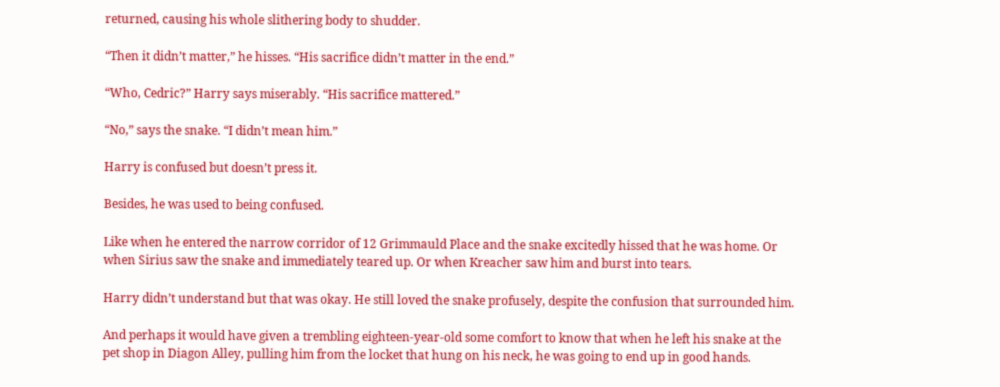returned, causing his whole slithering body to shudder.

“Then it didn’t matter,” he hisses. “His sacrifice didn’t matter in the end.”

“Who, Cedric?” Harry says miserably. “His sacrifice mattered.”

“No,” says the snake. “I didn’t mean him.”

Harry is confused but doesn’t press it.

Besides, he was used to being confused.

Like when he entered the narrow corridor of 12 Grimmauld Place and the snake excitedly hissed that he was home. Or when Sirius saw the snake and immediately teared up. Or when Kreacher saw him and burst into tears.

Harry didn’t understand but that was okay. He still loved the snake profusely, despite the confusion that surrounded him.

And perhaps it would have given a trembling eighteen-year-old some comfort to know that when he left his snake at the pet shop in Diagon Alley, pulling him from the locket that hung on his neck, he was going to end up in good hands.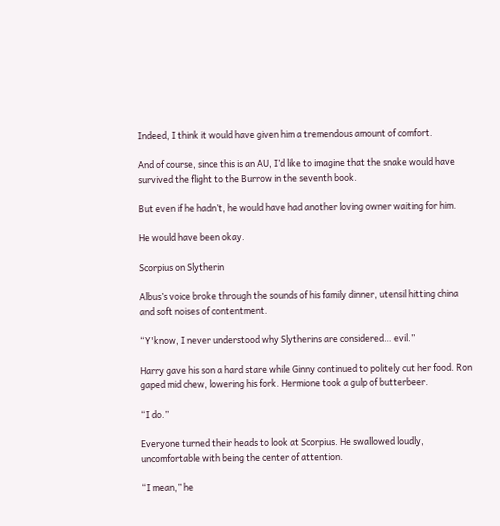Indeed, I think it would have given him a tremendous amount of comfort.

And of course, since this is an AU, I’d like to imagine that the snake would have survived the flight to the Burrow in the seventh book.

But even if he hadn’t, he would have had another loving owner waiting for him.

He would have been okay.

Scorpius on Slytherin

Albus’s voice broke through the sounds of his family dinner, utensil hitting china and soft noises of contentment.

“Y'know, I never understood why Slytherins are considered… evil.”

Harry gave his son a hard stare while Ginny continued to politely cut her food. Ron gaped mid chew, lowering his fork. Hermione took a gulp of butterbeer.

“I do.”

Everyone turned their heads to look at Scorpius. He swallowed loudly, uncomfortable with being the center of attention.

“I mean,” he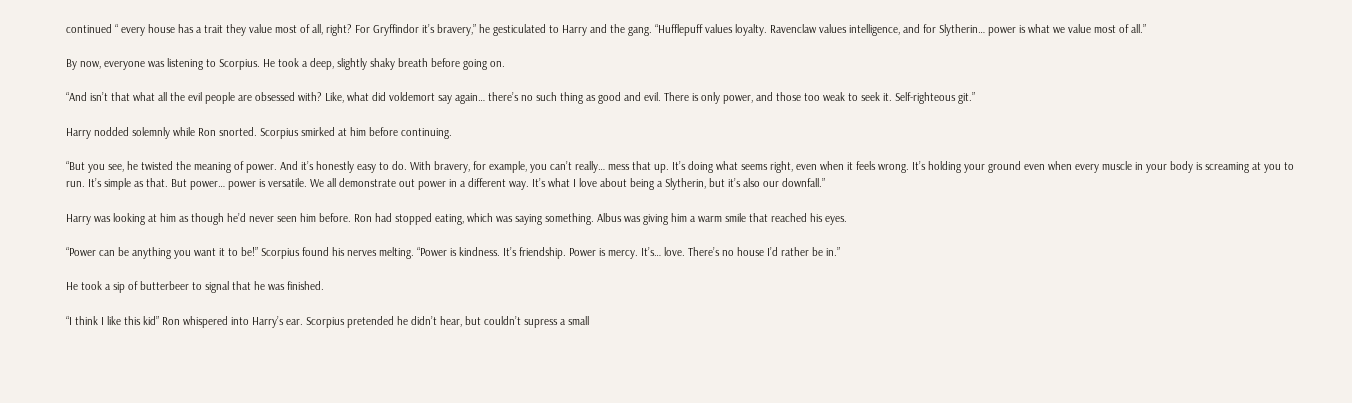continued “ every house has a trait they value most of all, right? For Gryffindor it’s bravery,” he gesticulated to Harry and the gang. “Hufflepuff values loyalty. Ravenclaw values intelligence, and for Slytherin… power is what we value most of all.”

By now, everyone was listening to Scorpius. He took a deep, slightly shaky breath before going on.

“And isn’t that what all the evil people are obsessed with? Like, what did voldemort say again… there’s no such thing as good and evil. There is only power, and those too weak to seek it. Self-righteous git.”

Harry nodded solemnly while Ron snorted. Scorpius smirked at him before continuing.

“But you see, he twisted the meaning of power. And it’s honestly easy to do. With bravery, for example, you can’t really… mess that up. It’s doing what seems right, even when it feels wrong. It’s holding your ground even when every muscle in your body is screaming at you to run. It’s simple as that. But power… power is versatile. We all demonstrate out power in a different way. It’s what I love about being a Slytherin, but it’s also our downfall.”

Harry was looking at him as though he’d never seen him before. Ron had stopped eating, which was saying something. Albus was giving him a warm smile that reached his eyes.

“Power can be anything you want it to be!” Scorpius found his nerves melting. “Power is kindness. It’s friendship. Power is mercy. It’s… love. There’s no house I’d rather be in.”

He took a sip of butterbeer to signal that he was finished.

“I think I like this kid” Ron whispered into Harry’s ear. Scorpius pretended he didn’t hear, but couldn’t supress a small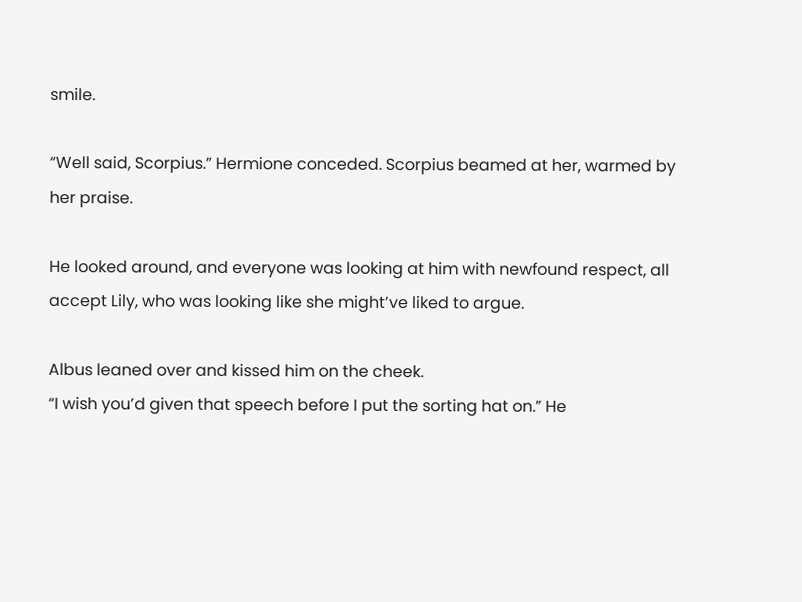smile.

“Well said, Scorpius.” Hermione conceded. Scorpius beamed at her, warmed by her praise.

He looked around, and everyone was looking at him with newfound respect, all accept Lily, who was looking like she might’ve liked to argue.

Albus leaned over and kissed him on the cheek.
“I wish you’d given that speech before I put the sorting hat on.” He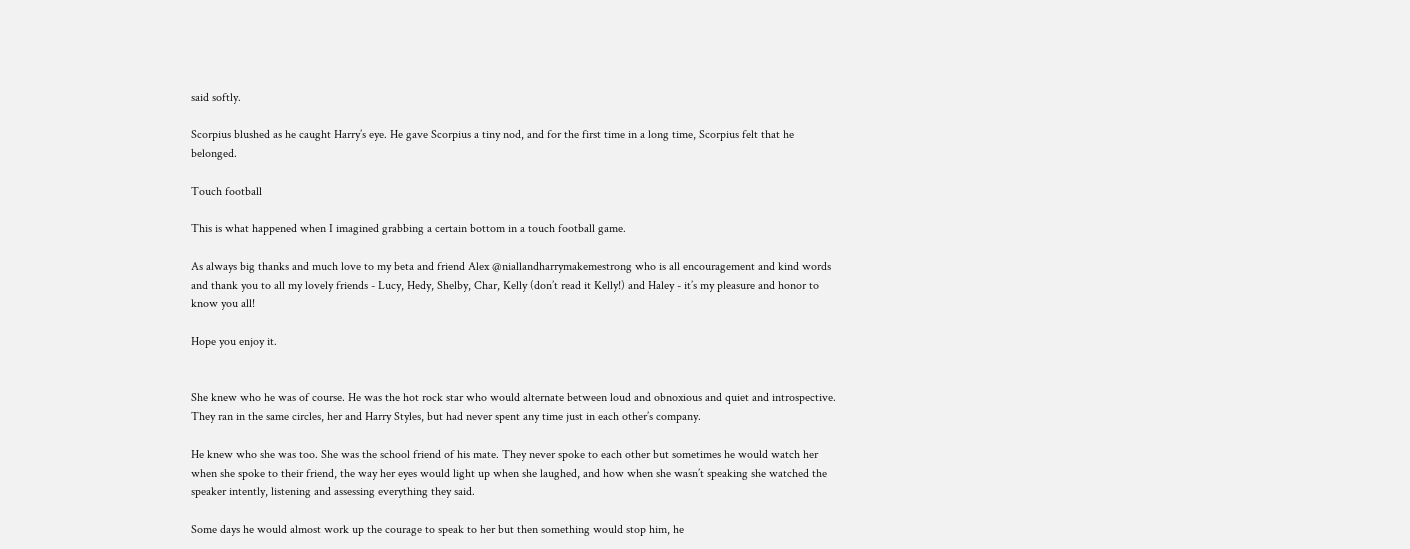said softly.

Scorpius blushed as he caught Harry’s eye. He gave Scorpius a tiny nod, and for the first time in a long time, Scorpius felt that he belonged.

Touch football

This is what happened when I imagined grabbing a certain bottom in a touch football game.

As always big thanks and much love to my beta and friend Alex @niallandharrymakemestrong who is all encouragement and kind words and thank you to all my lovely friends - Lucy, Hedy, Shelby, Char, Kelly (don’t read it Kelly!) and Haley - it’s my pleasure and honor to know you all!

Hope you enjoy it.


She knew who he was of course. He was the hot rock star who would alternate between loud and obnoxious and quiet and introspective.  They ran in the same circles, her and Harry Styles, but had never spent any time just in each other’s company.

He knew who she was too. She was the school friend of his mate. They never spoke to each other but sometimes he would watch her when she spoke to their friend, the way her eyes would light up when she laughed, and how when she wasn’t speaking she watched the speaker intently, listening and assessing everything they said.

Some days he would almost work up the courage to speak to her but then something would stop him, he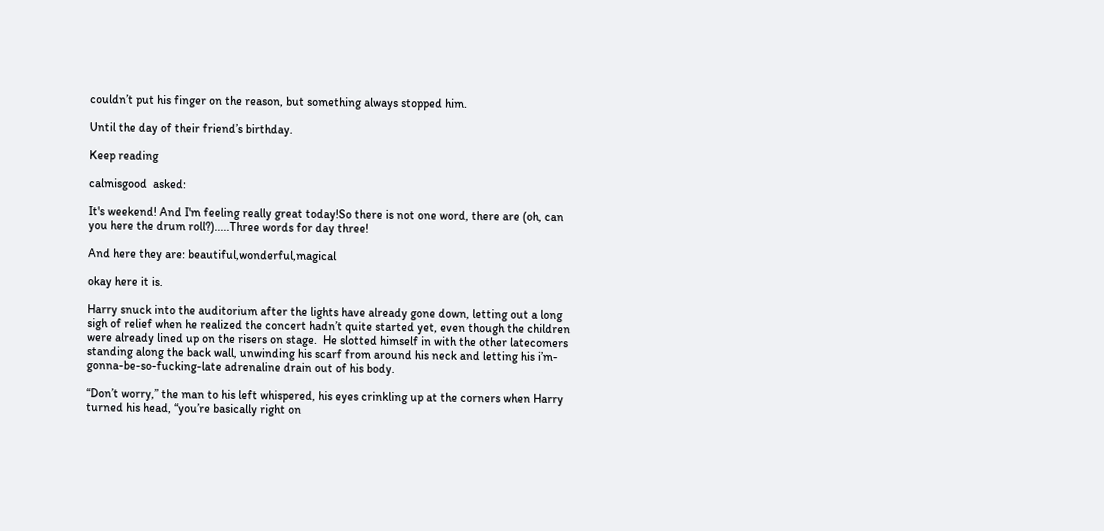couldn’t put his finger on the reason, but something always stopped him.

Until the day of their friend’s birthday.

Keep reading

calmisgood  asked:

It's weekend! And I'm feeling really great today!So there is not one word, there are (oh, can you here the drum roll?).....Three words for day three!

And here they are: beautiful,wonderful,magical

okay here it is.

Harry snuck into the auditorium after the lights have already gone down, letting out a long sigh of relief when he realized the concert hadn’t quite started yet, even though the children were already lined up on the risers on stage.  He slotted himself in with the other latecomers standing along the back wall, unwinding his scarf from around his neck and letting his i’m-gonna-be-so-fucking-late adrenaline drain out of his body.

“Don’t worry,” the man to his left whispered, his eyes crinkling up at the corners when Harry turned his head, “you’re basically right on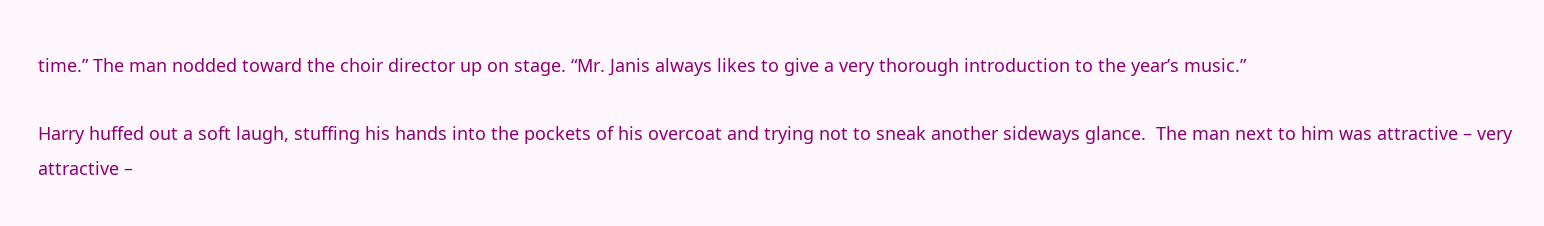time.” The man nodded toward the choir director up on stage. “Mr. Janis always likes to give a very thorough introduction to the year’s music.”

Harry huffed out a soft laugh, stuffing his hands into the pockets of his overcoat and trying not to sneak another sideways glance.  The man next to him was attractive – very attractive –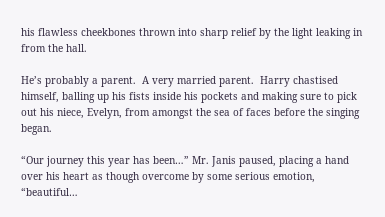his flawless cheekbones thrown into sharp relief by the light leaking in from the hall.

He’s probably a parent.  A very married parent.  Harry chastised himself, balling up his fists inside his pockets and making sure to pick out his niece, Evelyn, from amongst the sea of faces before the singing began.

“Our journey this year has been…” Mr. Janis paused, placing a hand over his heart as though overcome by some serious emotion, “beautiful…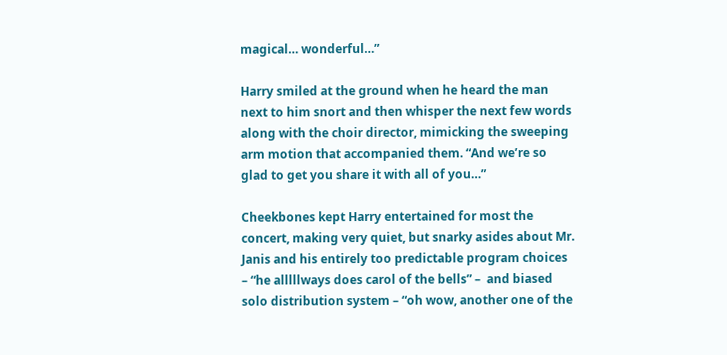magical… wonderful…”

Harry smiled at the ground when he heard the man next to him snort and then whisper the next few words along with the choir director, mimicking the sweeping arm motion that accompanied them. “And we’re so glad to get you share it with all of you…”

Cheekbones kept Harry entertained for most the concert, making very quiet, but snarky asides about Mr. Janis and his entirely too predictable program choices – “he alllllways does carol of the bells” –  and biased solo distribution system – “oh wow, another one of the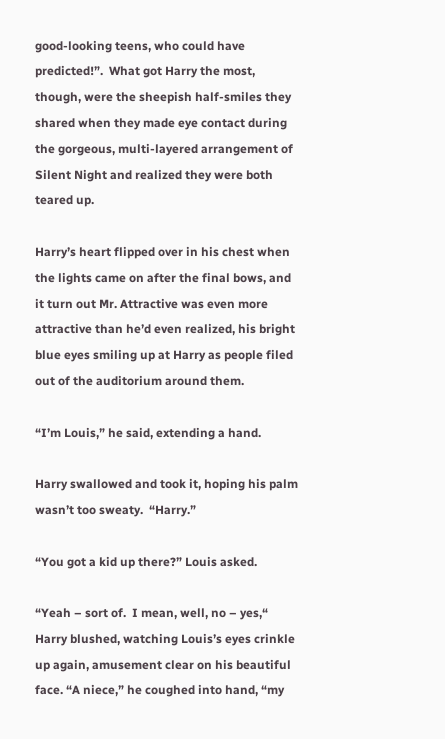good-looking teens, who could have predicted!”.  What got Harry the most, though, were the sheepish half-smiles they shared when they made eye contact during the gorgeous, multi-layered arrangement of Silent Night and realized they were both teared up.

Harry’s heart flipped over in his chest when the lights came on after the final bows, and it turn out Mr. Attractive was even more attractive than he’d even realized, his bright blue eyes smiling up at Harry as people filed out of the auditorium around them.

“I’m Louis,” he said, extending a hand.

Harry swallowed and took it, hoping his palm wasn’t too sweaty.  “Harry.”

“You got a kid up there?” Louis asked.

“Yeah – sort of.  I mean, well, no – yes,“ Harry blushed, watching Louis’s eyes crinkle up again, amusement clear on his beautiful face. “A niece,” he coughed into hand, “my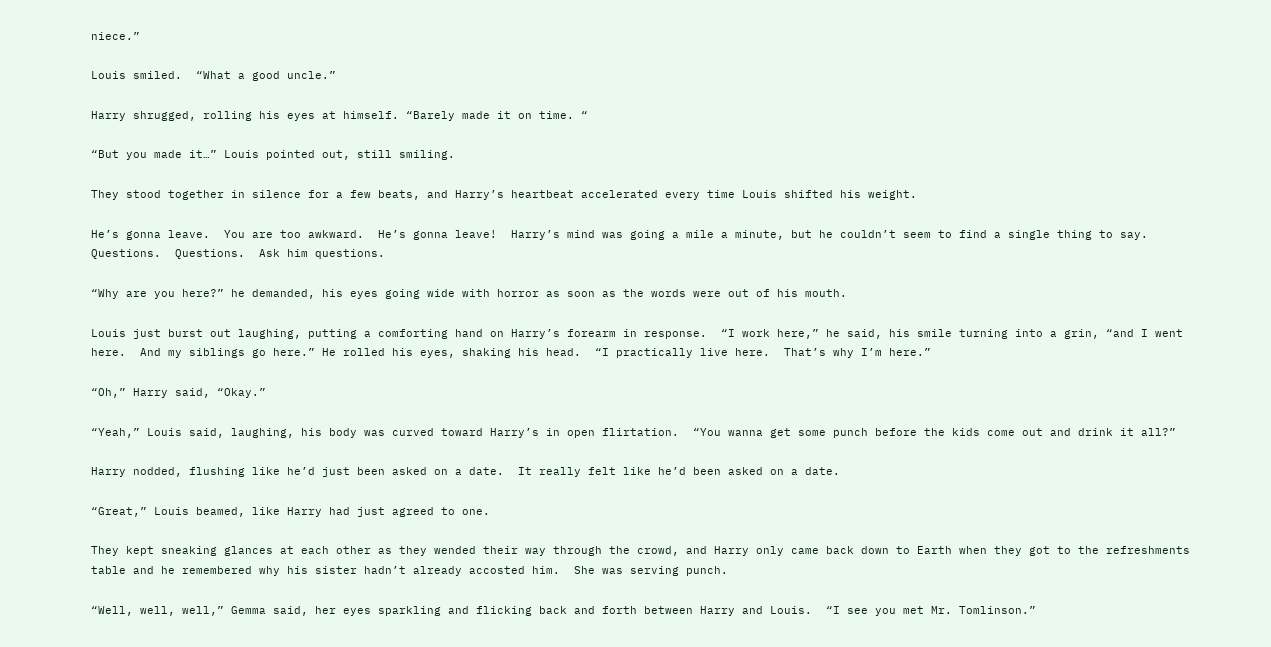niece.”

Louis smiled.  “What a good uncle.”

Harry shrugged, rolling his eyes at himself. “Barely made it on time. “

“But you made it…” Louis pointed out, still smiling.

They stood together in silence for a few beats, and Harry’s heartbeat accelerated every time Louis shifted his weight.

He’s gonna leave.  You are too awkward.  He’s gonna leave!  Harry’s mind was going a mile a minute, but he couldn’t seem to find a single thing to say.  Questions.  Questions.  Ask him questions.

“Why are you here?” he demanded, his eyes going wide with horror as soon as the words were out of his mouth.

Louis just burst out laughing, putting a comforting hand on Harry’s forearm in response.  “I work here,” he said, his smile turning into a grin, “and I went here.  And my siblings go here.” He rolled his eyes, shaking his head.  “I practically live here.  That’s why I’m here.”

“Oh,” Harry said, “Okay.”

“Yeah,” Louis said, laughing, his body was curved toward Harry’s in open flirtation.  “You wanna get some punch before the kids come out and drink it all?”

Harry nodded, flushing like he’d just been asked on a date.  It really felt like he’d been asked on a date.

“Great,” Louis beamed, like Harry had just agreed to one.

They kept sneaking glances at each other as they wended their way through the crowd, and Harry only came back down to Earth when they got to the refreshments table and he remembered why his sister hadn’t already accosted him.  She was serving punch.

“Well, well, well,” Gemma said, her eyes sparkling and flicking back and forth between Harry and Louis.  “I see you met Mr. Tomlinson.”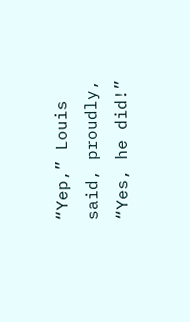“Yep,” Louis said, proudly, “Yes, he did!”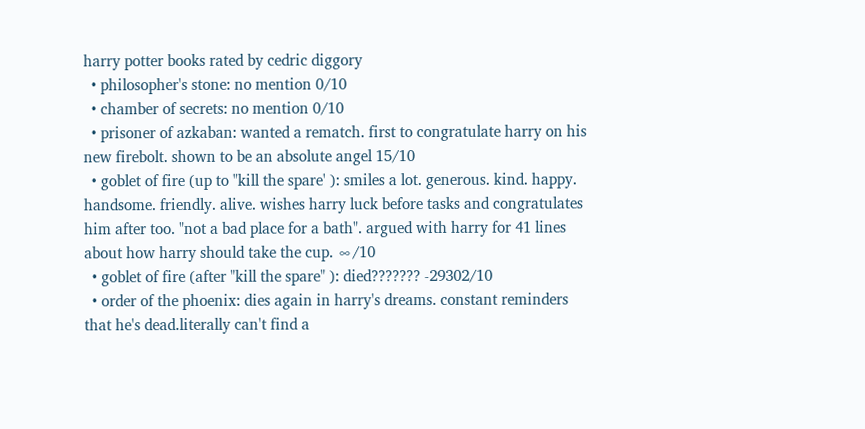harry potter books rated by cedric diggory
  • philosopher's stone: no mention 0/10
  • chamber of secrets: no mention 0/10
  • prisoner of azkaban: wanted a rematch. first to congratulate harry on his new firebolt. shown to be an absolute angel 15/10
  • goblet of fire (up to "kill the spare' ): smiles a lot. generous. kind. happy. handsome. friendly. alive. wishes harry luck before tasks and congratulates him after too. "not a bad place for a bath". argued with harry for 41 lines about how harry should take the cup. ∞/10
  • goblet of fire (after "kill the spare" ): died??????? -29302/10
  • order of the phoenix: dies again in harry's dreams. constant reminders that he's dead.literally can't find a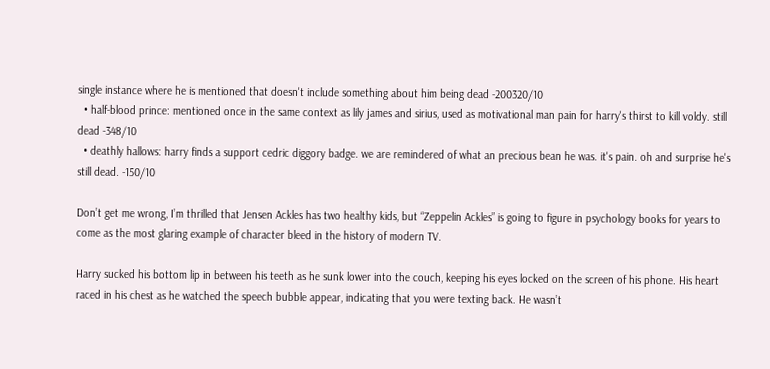single instance where he is mentioned that doesn't include something about him being dead -200320/10
  • half-blood prince: mentioned once in the same context as lily james and sirius, used as motivational man pain for harry's thirst to kill voldy. still dead -348/10
  • deathly hallows: harry finds a support cedric diggory badge. we are remindered of what an precious bean he was. it's pain. oh and surprise he's still dead. -150/10

Don’t get me wrong, I’m thrilled that Jensen Ackles has two healthy kids, but “Zeppelin Ackles” is going to figure in psychology books for years to come as the most glaring example of character bleed in the history of modern TV.

Harry sucked his bottom lip in between his teeth as he sunk lower into the couch, keeping his eyes locked on the screen of his phone. His heart raced in his chest as he watched the speech bubble appear, indicating that you were texting back. He wasn’t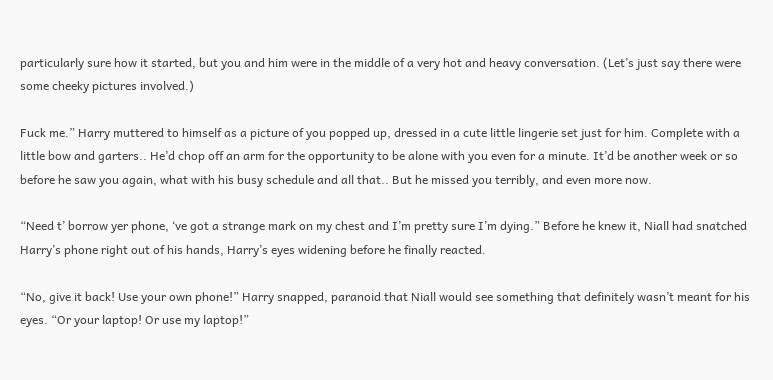particularly sure how it started, but you and him were in the middle of a very hot and heavy conversation. (Let’s just say there were some cheeky pictures involved.)

Fuck me.” Harry muttered to himself as a picture of you popped up, dressed in a cute little lingerie set just for him. Complete with a little bow and garters.. He’d chop off an arm for the opportunity to be alone with you even for a minute. It’d be another week or so before he saw you again, what with his busy schedule and all that.. But he missed you terribly, and even more now.

“Need t’ borrow yer phone, ‘ve got a strange mark on my chest and I’m pretty sure I’m dying.” Before he knew it, Niall had snatched Harry’s phone right out of his hands, Harry’s eyes widening before he finally reacted.

“No, give it back! Use your own phone!” Harry snapped, paranoid that Niall would see something that definitely wasn’t meant for his eyes. “Or your laptop! Or use my laptop!”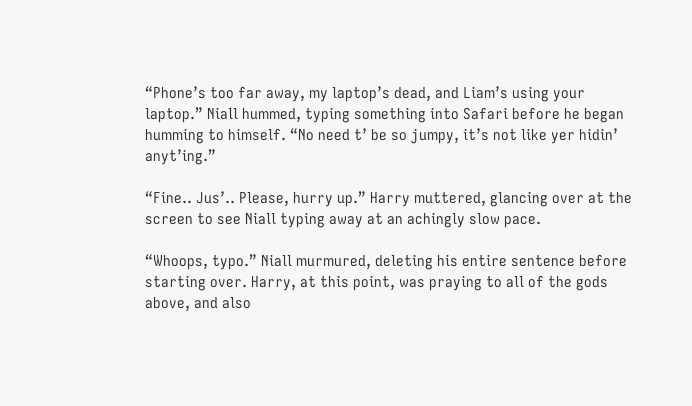“Phone’s too far away, my laptop’s dead, and Liam’s using your laptop.” Niall hummed, typing something into Safari before he began humming to himself. “No need t’ be so jumpy, it’s not like yer hidin’ anyt’ing.”

“Fine.. Jus’.. Please, hurry up.” Harry muttered, glancing over at the screen to see Niall typing away at an achingly slow pace.

“Whoops, typo.” Niall murmured, deleting his entire sentence before starting over. Harry, at this point, was praying to all of the gods above, and also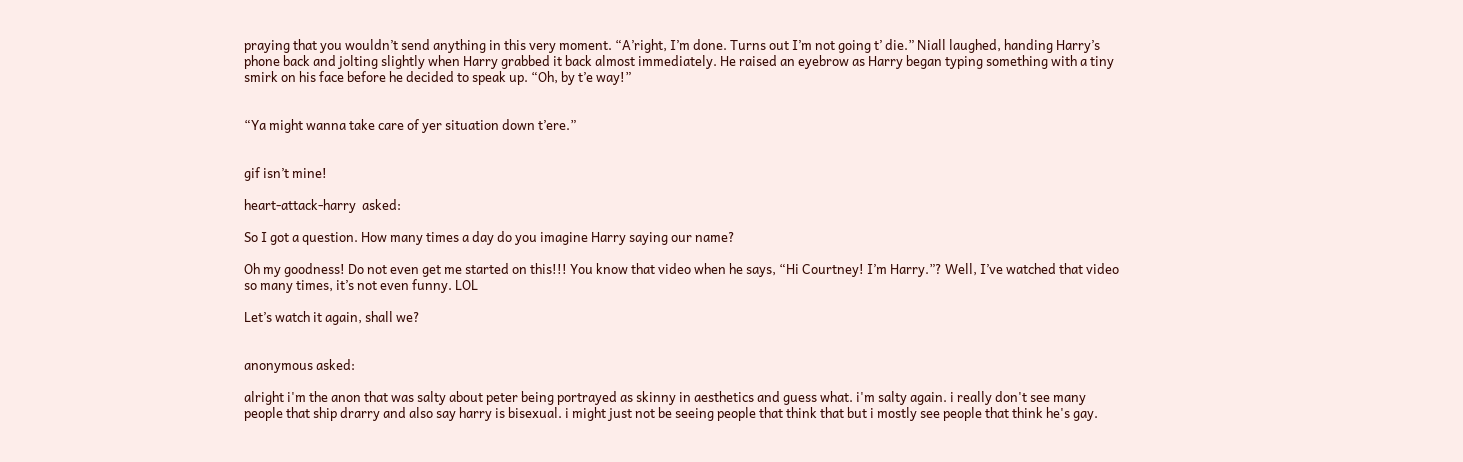praying that you wouldn’t send anything in this very moment. “A’right, I’m done. Turns out I’m not going t’ die.” Niall laughed, handing Harry’s phone back and jolting slightly when Harry grabbed it back almost immediately. He raised an eyebrow as Harry began typing something with a tiny smirk on his face before he decided to speak up. “Oh, by t’e way!”


“Ya might wanna take care of yer situation down t’ere.”


gif isn’t mine!

heart-attack-harry  asked:

So I got a question. How many times a day do you imagine Harry saying our name?

Oh my goodness! Do not even get me started on this!!! You know that video when he says, “Hi Courtney! I’m Harry.”? Well, I’ve watched that video so many times, it’s not even funny. LOL

Let’s watch it again, shall we?


anonymous asked:

alright i'm the anon that was salty about peter being portrayed as skinny in aesthetics and guess what. i'm salty again. i really don't see many people that ship drarry and also say harry is bisexual. i might just not be seeing people that think that but i mostly see people that think he's gay.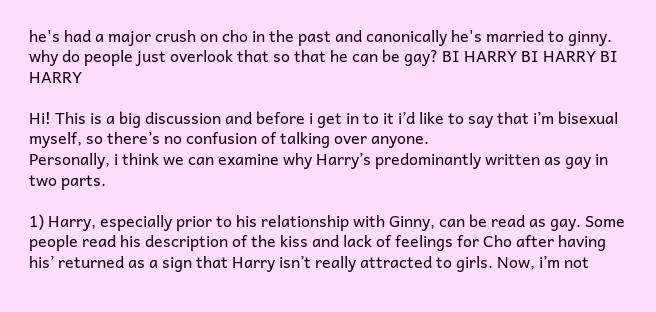he's had a major crush on cho in the past and canonically he's married to ginny. why do people just overlook that so that he can be gay? BI HARRY BI HARRY BI HARRY

Hi! This is a big discussion and before i get in to it i’d like to say that i’m bisexual myself, so there’s no confusion of talking over anyone.
Personally, i think we can examine why Harry’s predominantly written as gay in two parts.

1) Harry, especially prior to his relationship with Ginny, can be read as gay. Some people read his description of the kiss and lack of feelings for Cho after having his’ returned as a sign that Harry isn’t really attracted to girls. Now, i’m not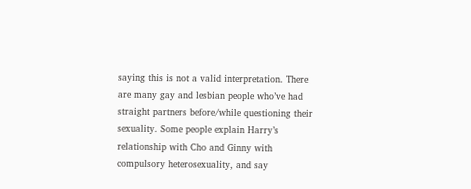saying this is not a valid interpretation. There are many gay and lesbian people who’ve had straight partners before/while questioning their sexuality. Some people explain Harry’s relationship with Cho and Ginny with compulsory heterosexuality, and say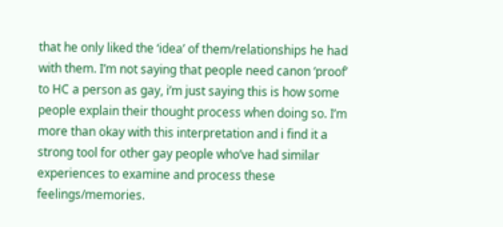that he only liked the ‘idea’ of them/relationships he had with them. I’m not saying that people need canon ‘proof’ to HC a person as gay, i’m just saying this is how some people explain their thought process when doing so. I’m more than okay with this interpretation and i find it a strong tool for other gay people who’ve had similar experiences to examine and process these feelings/memories.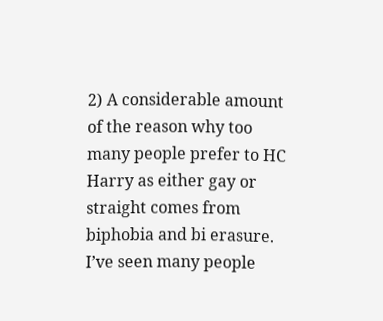2) A considerable amount of the reason why too many people prefer to HC Harry as either gay or straight comes from biphobia and bi erasure.
I’ve seen many people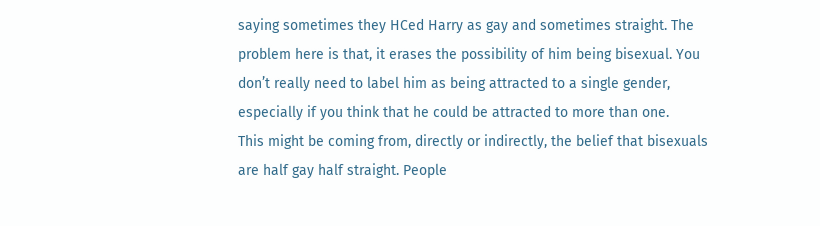saying sometimes they HCed Harry as gay and sometimes straight. The problem here is that, it erases the possibility of him being bisexual. You don’t really need to label him as being attracted to a single gender, especially if you think that he could be attracted to more than one.
This might be coming from, directly or indirectly, the belief that bisexuals are half gay half straight. People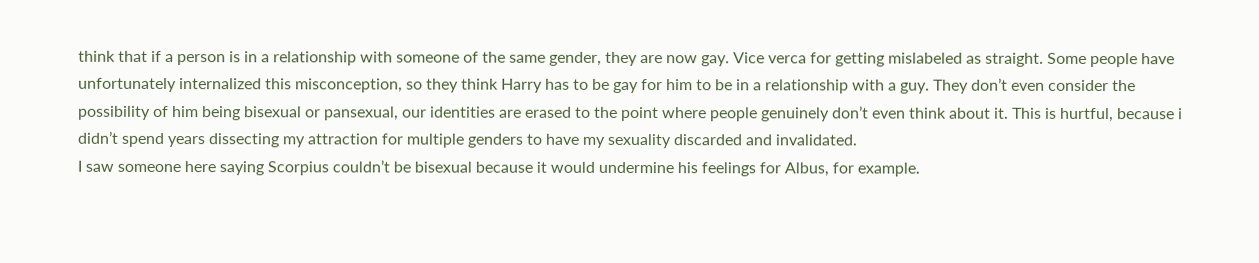think that if a person is in a relationship with someone of the same gender, they are now gay. Vice verca for getting mislabeled as straight. Some people have unfortunately internalized this misconception, so they think Harry has to be gay for him to be in a relationship with a guy. They don’t even consider the possibility of him being bisexual or pansexual, our identities are erased to the point where people genuinely don’t even think about it. This is hurtful, because i didn’t spend years dissecting my attraction for multiple genders to have my sexuality discarded and invalidated.
I saw someone here saying Scorpius couldn’t be bisexual because it would undermine his feelings for Albus, for example.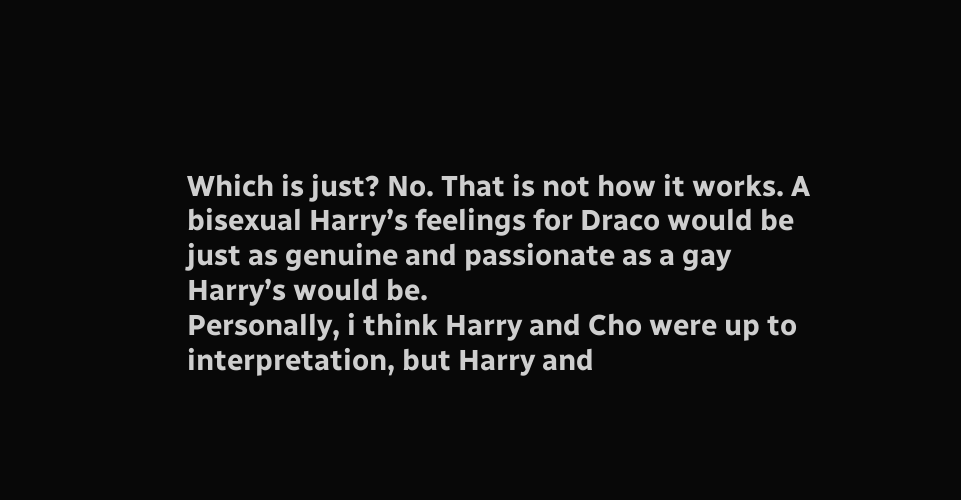Which is just? No. That is not how it works. A bisexual Harry’s feelings for Draco would be just as genuine and passionate as a gay Harry’s would be.
Personally, i think Harry and Cho were up to interpretation, but Harry and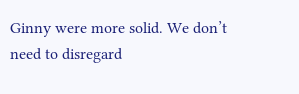Ginny were more solid. We don’t need to disregard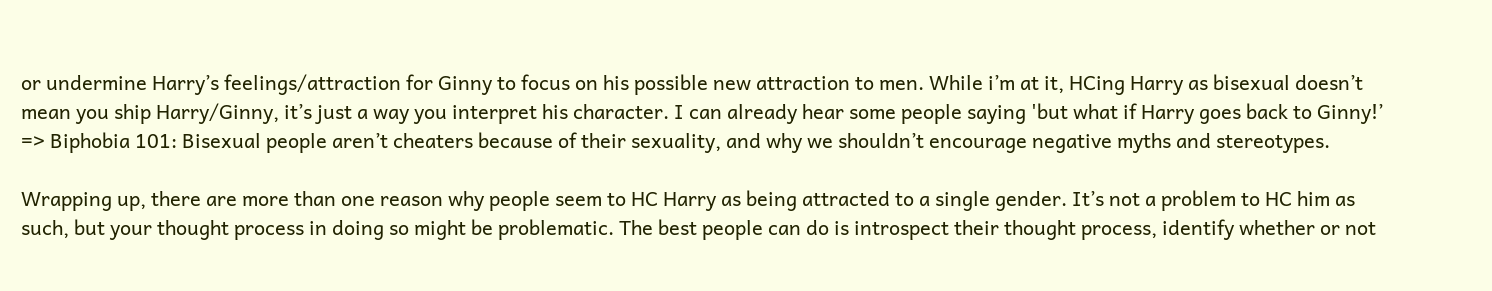or undermine Harry’s feelings/attraction for Ginny to focus on his possible new attraction to men. While i’m at it, HCing Harry as bisexual doesn’t mean you ship Harry/Ginny, it’s just a way you interpret his character. I can already hear some people saying 'but what if Harry goes back to Ginny!’ => Biphobia 101: Bisexual people aren’t cheaters because of their sexuality, and why we shouldn’t encourage negative myths and stereotypes.

Wrapping up, there are more than one reason why people seem to HC Harry as being attracted to a single gender. It’s not a problem to HC him as such, but your thought process in doing so might be problematic. The best people can do is introspect their thought process, identify whether or not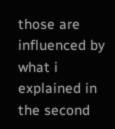those are influenced by what i explained in the second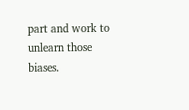part and work to unlearn those biases.